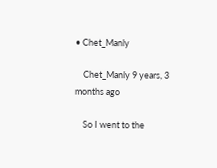• Chet_Manly

    Chet_Manly 9 years, 3 months ago

    So I went to the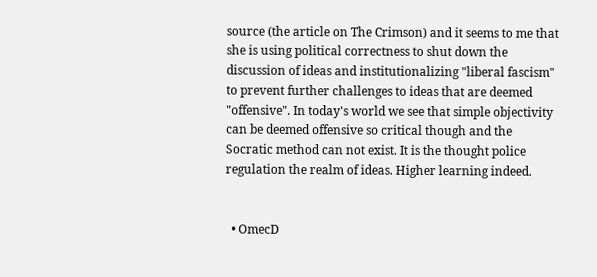source (the article on The Crimson) and it seems to me that she is using political correctness to shut down the discussion of ideas and institutionalizing "liberal fascism" to prevent further challenges to ideas that are deemed "offensive". In today's world we see that simple objectivity can be deemed offensive so critical though and the Socratic method can not exist. It is the thought police regulation the realm of ideas. Higher learning indeed.


  • OmecD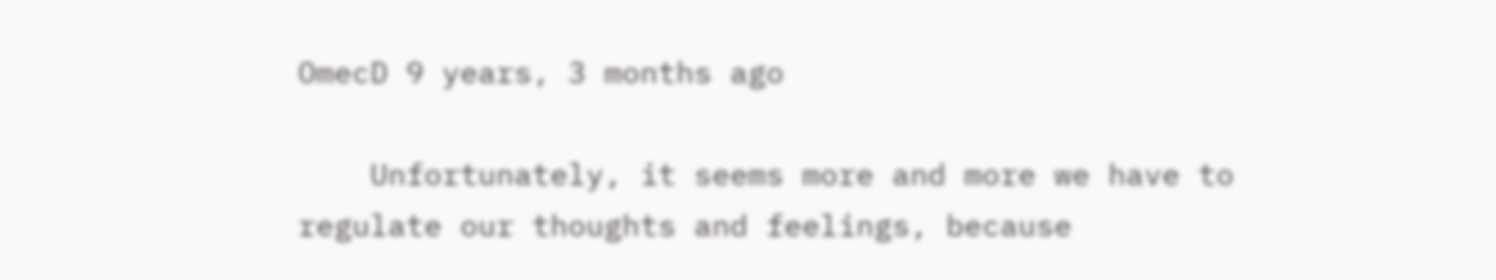OmecD 9 years, 3 months ago

    Unfortunately, it seems more and more we have to regulate our thoughts and feelings, because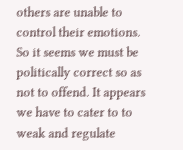others are unable to control their emotions. So it seems we must be politically correct so as not to offend. It appears we have to cater to to weak and regulate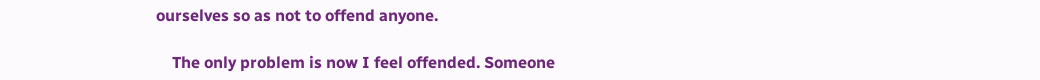ourselves so as not to offend anyone.

    The only problem is now I feel offended. Someone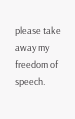please take away my freedom of speech.